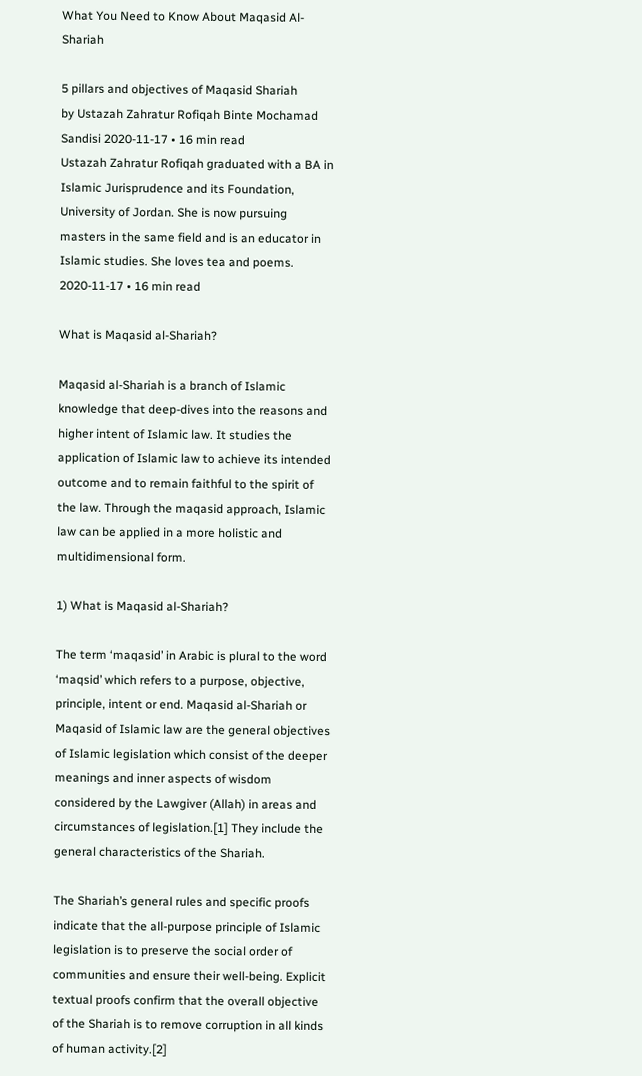What You Need to Know About Maqasid Al-Shariah

5 pillars and objectives of Maqasid Shariah
by Ustazah Zahratur Rofiqah Binte Mochamad Sandisi 2020-11-17 • 16 min read
Ustazah Zahratur Rofiqah graduated with a BA in Islamic Jurisprudence and its Foundation, University of Jordan. She is now pursuing masters in the same field and is an educator in Islamic studies. She loves tea and poems.
2020-11-17 • 16 min read

What is Maqasid al-Shariah?

Maqasid al-Shariah is a branch of Islamic knowledge that deep-dives into the reasons and higher intent of Islamic law. It studies the application of Islamic law to achieve its intended outcome and to remain faithful to the spirit of the law. Through the maqasid approach, Islamic law can be applied in a more holistic and multidimensional form.

1) What is Maqasid al-Shariah?

The term ‘maqasid’ in Arabic is plural to the word ‘maqsid’ which refers to a purpose, objective, principle, intent or end. Maqasid al-Shariah or Maqasid of Islamic law are the general objectives of Islamic legislation which consist of the deeper meanings and inner aspects of wisdom considered by the Lawgiver (Allah) in areas and circumstances of legislation.[1] They include the general characteristics of the Shariah.

The Shariah’s general rules and specific proofs indicate that the all-purpose principle of Islamic legislation is to preserve the social order of communities and ensure their well-being. Explicit textual proofs confirm that the overall objective of the Shariah is to remove corruption in all kinds of human activity.[2]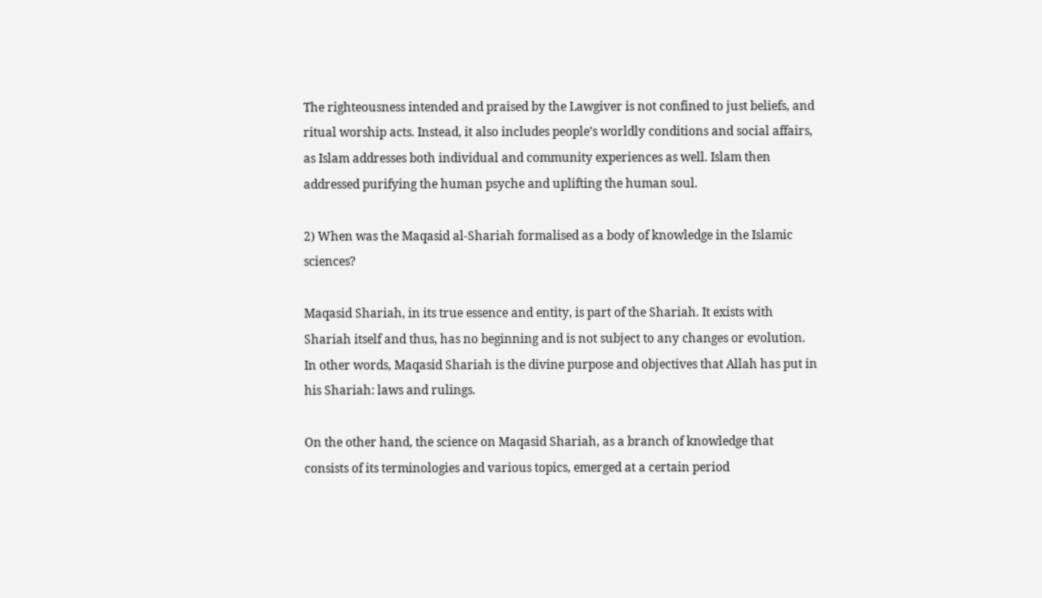The righteousness intended and praised by the Lawgiver is not confined to just beliefs, and ritual worship acts. Instead, it also includes people’s worldly conditions and social affairs, as Islam addresses both individual and community experiences as well. Islam then addressed purifying the human psyche and uplifting the human soul.

2) When was the Maqasid al-Shariah formalised as a body of knowledge in the Islamic sciences?

Maqasid Shariah, in its true essence and entity, is part of the Shariah. It exists with Shariah itself and thus, has no beginning and is not subject to any changes or evolution. In other words, Maqasid Shariah is the divine purpose and objectives that Allah has put in his Shariah: laws and rulings.

On the other hand, the science on Maqasid Shariah, as a branch of knowledge that consists of its terminologies and various topics, emerged at a certain period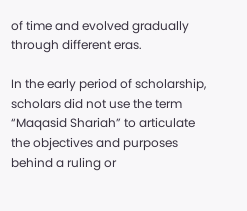of time and evolved gradually through different eras.

In the early period of scholarship, scholars did not use the term “Maqasid Shariah” to articulate the objectives and purposes behind a ruling or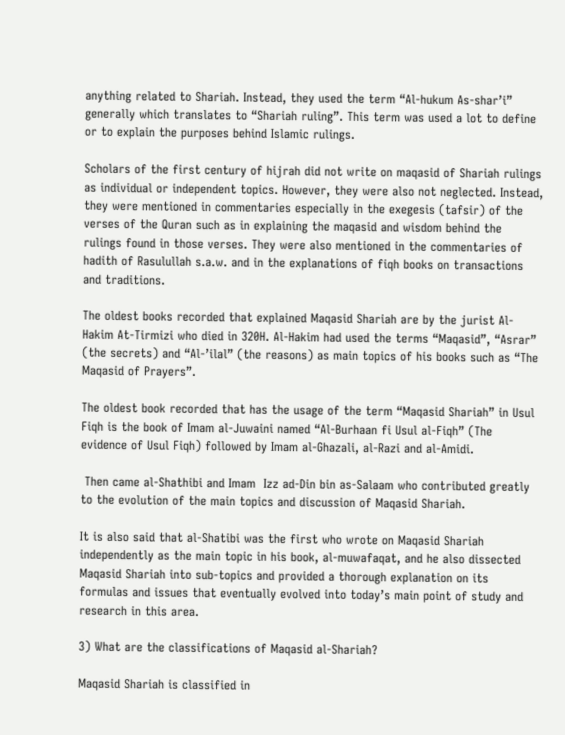anything related to Shariah. Instead, they used the term “Al-hukum As-shar’i” generally which translates to “Shariah ruling”. This term was used a lot to define or to explain the purposes behind Islamic rulings.

Scholars of the first century of hijrah did not write on maqasid of Shariah rulings as individual or independent topics. However, they were also not neglected. Instead, they were mentioned in commentaries especially in the exegesis (tafsir) of the verses of the Quran such as in explaining the maqasid and wisdom behind the rulings found in those verses. They were also mentioned in the commentaries of hadith of Rasulullah s.a.w. and in the explanations of fiqh books on transactions and traditions.

The oldest books recorded that explained Maqasid Shariah are by the jurist Al-Hakim At-Tirmizi who died in 320H. Al-Hakim had used the terms “Maqasid”, “Asrar” (the secrets) and “Al-’ilal” (the reasons) as main topics of his books such as “The Maqasid of Prayers”.

The oldest book recorded that has the usage of the term “Maqasid Shariah” in Usul Fiqh is the book of Imam al-Juwaini named “Al-Burhaan fi Usul al-Fiqh” (The evidence of Usul Fiqh) followed by Imam al-Ghazali, al-Razi and al-Amidi.

 Then came al-Shathibi and Imam  Izz ad-Din bin as-Salaam who contributed greatly to the evolution of the main topics and discussion of Maqasid Shariah.

It is also said that al-Shatibi was the first who wrote on Maqasid Shariah independently as the main topic in his book, al-muwafaqat, and he also dissected Maqasid Shariah into sub-topics and provided a thorough explanation on its formulas and issues that eventually evolved into today’s main point of study and research in this area.

3) What are the classifications of Maqasid al-Shariah?

Maqasid Shariah is classified in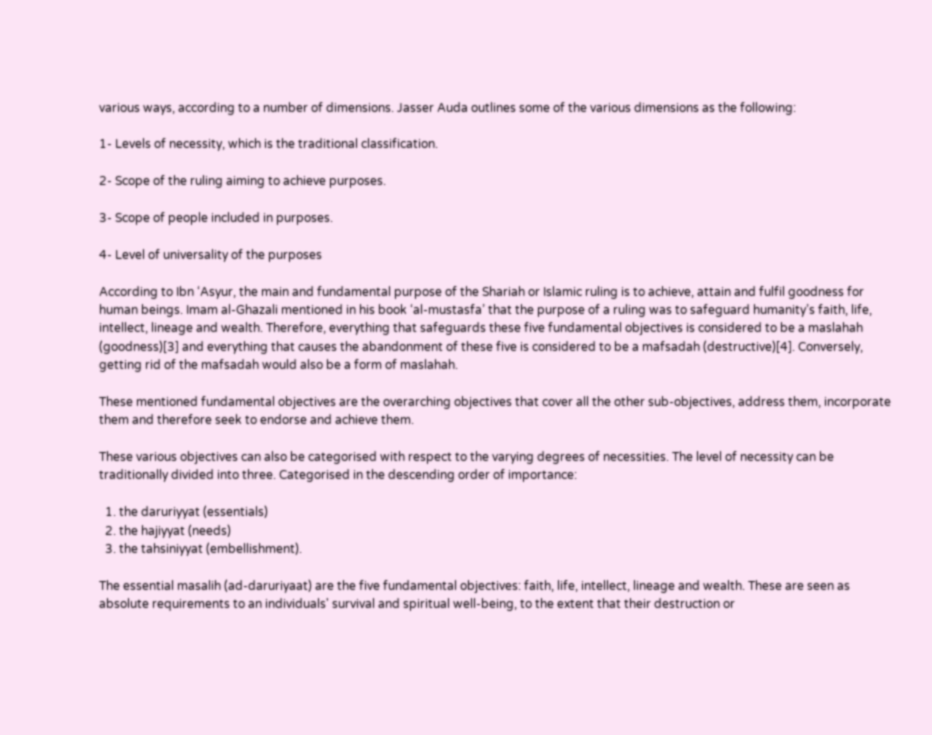various ways, according to a number of dimensions. Jasser Auda outlines some of the various dimensions as the following:

1- Levels of necessity, which is the traditional classification.

2- Scope of the ruling aiming to achieve purposes.

3- Scope of people included in purposes.

4- Level of universality of the purposes

According to Ibn ‘Asyur, the main and fundamental purpose of the Shariah or Islamic ruling is to achieve, attain and fulfil goodness for human beings. Imam al-Ghazali mentioned in his book ‘al-mustasfa’ that the purpose of a ruling was to safeguard humanity’s faith, life, intellect, lineage and wealth. Therefore, everything that safeguards these five fundamental objectives is considered to be a maslahah (goodness)[3] and everything that causes the abandonment of these five is considered to be a mafsadah (destructive)[4]. Conversely, getting rid of the mafsadah would also be a form of maslahah.

These mentioned fundamental objectives are the overarching objectives that cover all the other sub-objectives, address them, incorporate them and therefore seek to endorse and achieve them.

These various objectives can also be categorised with respect to the varying degrees of necessities. The level of necessity can be traditionally divided into three. Categorised in the descending order of importance:

  1. the daruriyyat (essentials)
  2. the hajiyyat (needs)
  3. the tahsiniyyat (embellishment).

The essential masalih (ad-daruriyaat) are the five fundamental objectives: faith, life, intellect, lineage and wealth. These are seen as absolute requirements to an individuals' survival and spiritual well-being, to the extent that their destruction or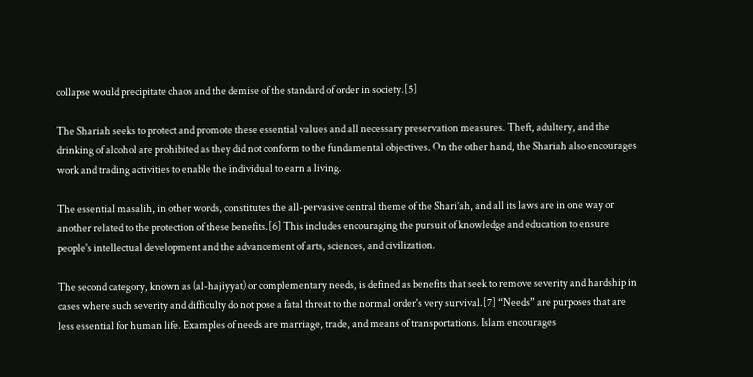collapse would precipitate chaos and the demise of the standard of order in society.[5]

The Shariah seeks to protect and promote these essential values and all necessary preservation measures. Theft, adultery, and the drinking of alcohol are prohibited as they did not conform to the fundamental objectives. On the other hand, the Shariah also encourages work and trading activities to enable the individual to earn a living.

The essential masalih, in other words, constitutes the all-pervasive central theme of the Shari’ah, and all its laws are in one way or another related to the protection of these benefits.[6] This includes encouraging the pursuit of knowledge and education to ensure people's intellectual development and the advancement of arts, sciences, and civilization.

The second category, known as (al-hajiyyat) or complementary needs, is defined as benefits that seek to remove severity and hardship in cases where such severity and difficulty do not pose a fatal threat to the normal order's very survival.[7] “Needs” are purposes that are less essential for human life. Examples of needs are marriage, trade, and means of transportations. Islam encourages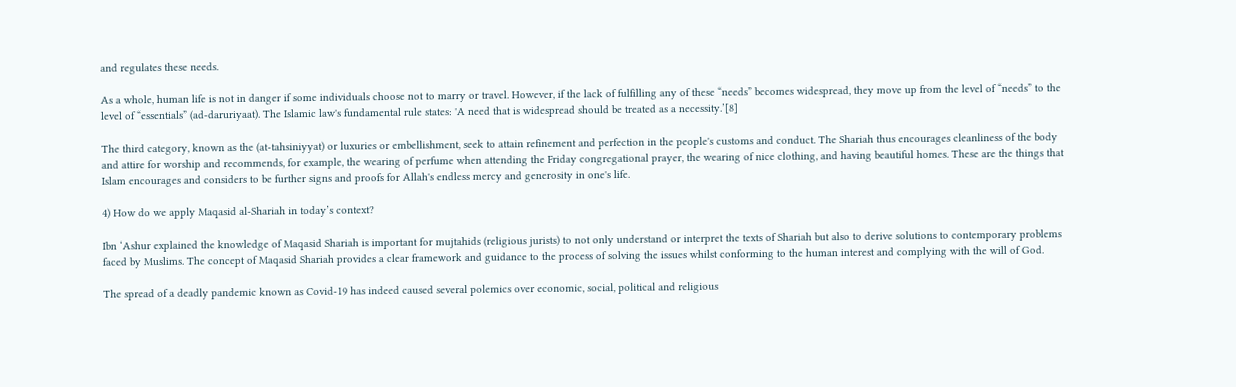and regulates these needs.

As a whole, human life is not in danger if some individuals choose not to marry or travel. However, if the lack of fulfilling any of these “needs” becomes widespread, they move up from the level of “needs” to the level of “essentials” (ad-daruriyaat). The Islamic law's fundamental rule states: 'A need that is widespread should be treated as a necessity.’[8]

The third category, known as the (at-tahsiniyyat) or luxuries or embellishment, seek to attain refinement and perfection in the people's customs and conduct. The Shariah thus encourages cleanliness of the body and attire for worship and recommends, for example, the wearing of perfume when attending the Friday congregational prayer, the wearing of nice clothing, and having beautiful homes. These are the things that Islam encourages and considers to be further signs and proofs for Allah's endless mercy and generosity in one's life.

4) How do we apply Maqasid al-Shariah in today’s context?

Ibn ‘Ashur explained the knowledge of Maqasid Shariah is important for mujtahids (religious jurists) to not only understand or interpret the texts of Shariah but also to derive solutions to contemporary problems faced by Muslims. The concept of Maqasid Shariah provides a clear framework and guidance to the process of solving the issues whilst conforming to the human interest and complying with the will of God.

The spread of a deadly pandemic known as Covid-19 has indeed caused several polemics over economic, social, political and religious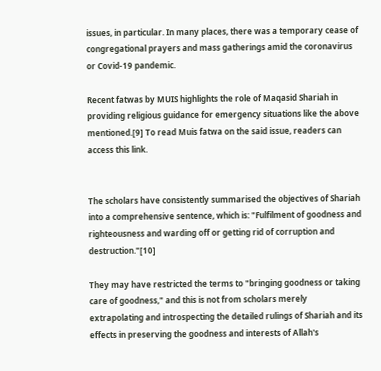issues, in particular. In many places, there was a temporary cease of congregational prayers and mass gatherings amid the coronavirus or Covid-19 pandemic.

Recent fatwas by MUIS highlights the role of Maqasid Shariah in providing religious guidance for emergency situations like the above mentioned.[9] To read Muis fatwa on the said issue, readers can access this link.


The scholars have consistently summarised the objectives of Shariah into a comprehensive sentence, which is: "Fulfilment of goodness and righteousness and warding off or getting rid of corruption and destruction."[10]

They may have restricted the terms to "bringing goodness or taking care of goodness," and this is not from scholars merely extrapolating and introspecting the detailed rulings of Shariah and its effects in preserving the goodness and interests of Allah's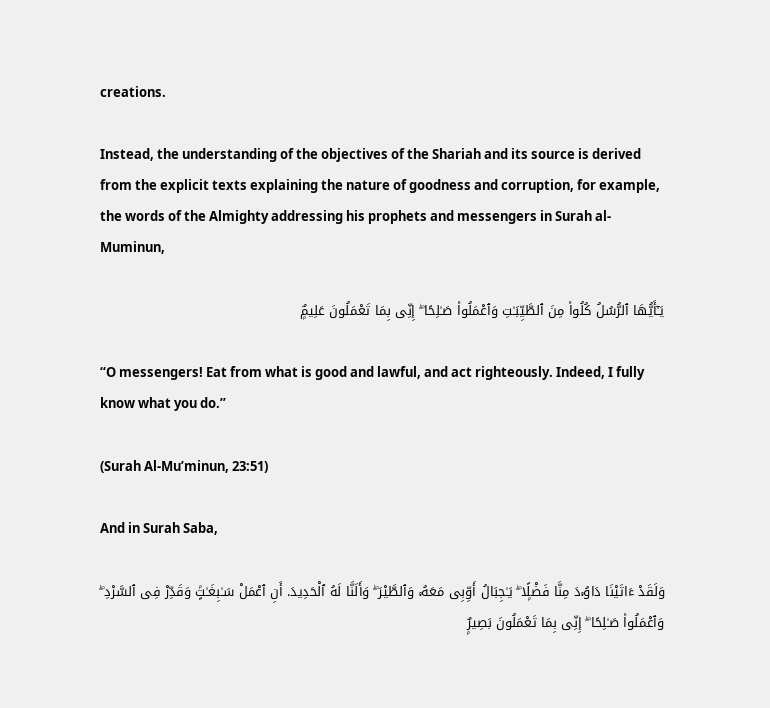creations.

Instead, the understanding of the objectives of the Shariah and its source is derived from the explicit texts explaining the nature of goodness and corruption, for example, the words of the Almighty addressing his prophets and messengers in Surah al-Muminun,

يَـٰٓأَيُّهَا ٱلرُّسُلُ كُلُوا۟ مِنَ ٱلطَّيِّبَـٰتِ وَٱعْمَلُوا۟ صَـٰلِحًا ۖ إِنِّى بِمَا تَعْمَلُونَ عَلِيمٌۭ

“O messengers! Eat from what is good and lawful, and act righteously. Indeed, I fully know what you do.”

(Surah Al-Mu’minun, 23:51)

And in Surah Saba,

وَلَقَدْ ءَاتَيْنَا دَاوُۥدَ مِنَّا فَضْلًۭا ۖ يَـٰجِبَالُ أَوِّبِى مَعَهُۥ وَٱلطَّيْرَ ۖ وَأَلَنَّا لَهُ ٱلْحَدِيدَ. أَنِ ٱعْمَلْ سَـٰبِغَـٰتٍۢ وَقَدِّرْ فِى ٱلسَّرْدِ ۖ وَٱعْمَلُوا۟ صَـٰلِحًا ۖ إِنِّى بِمَا تَعْمَلُونَ بَصِيرٌۭ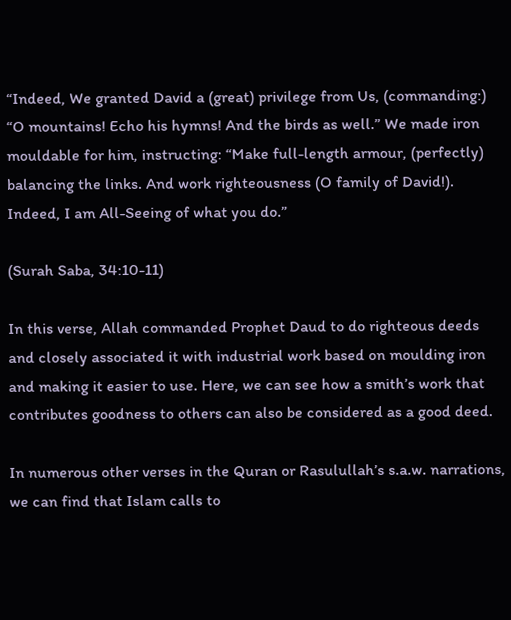“Indeed, We granted David a (great) privilege from Us, (commanding:) “O mountains! Echo his hymns! And the birds as well.” We made iron mouldable for him, instructing: “Make full-length armour, (perfectly) balancing the links. And work righteousness (O family of David!). Indeed, I am All-Seeing of what you do.”

(Surah Saba, 34:10-11)

In this verse, Allah commanded Prophet Daud to do righteous deeds and closely associated it with industrial work based on moulding iron and making it easier to use. Here, we can see how a smith’s work that contributes goodness to others can also be considered as a good deed.

In numerous other verses in the Quran or Rasulullah’s s.a.w. narrations, we can find that Islam calls to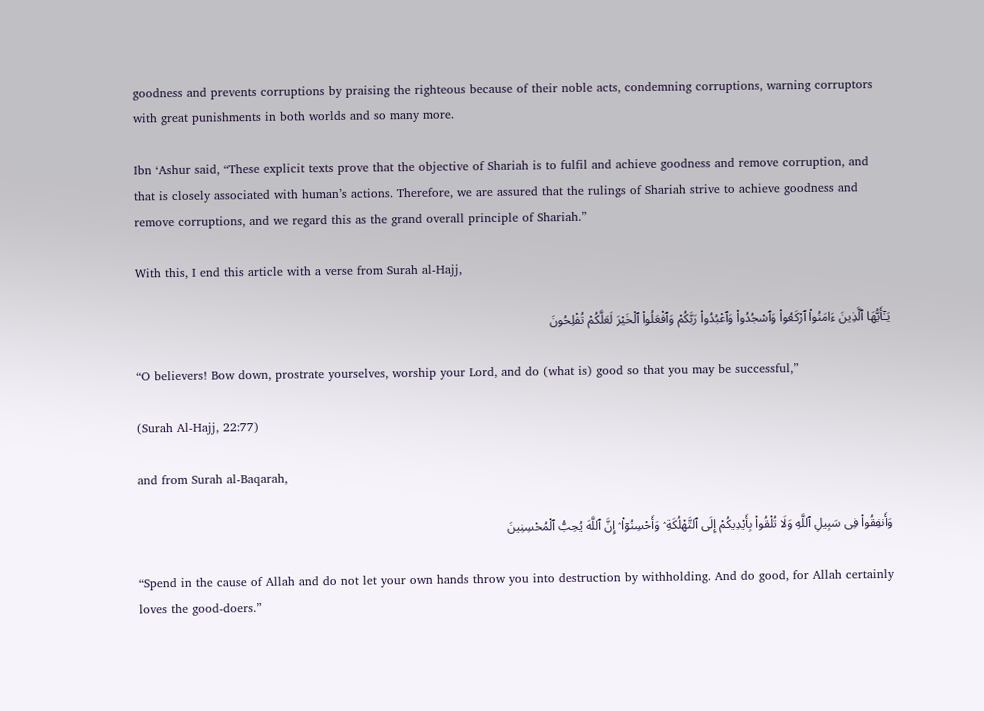goodness and prevents corruptions by praising the righteous because of their noble acts, condemning corruptions, warning corruptors with great punishments in both worlds and so many more.

Ibn ‘Ashur said, “These explicit texts prove that the objective of Shariah is to fulfil and achieve goodness and remove corruption, and that is closely associated with human’s actions. Therefore, we are assured that the rulings of Shariah strive to achieve goodness and remove corruptions, and we regard this as the grand overall principle of Shariah.”

With this, I end this article with a verse from Surah al-Hajj,

يَـٰٓأَيُّهَا ٱلَّذِينَ ءَامَنُوا۟ ٱرْكَعُوا۟ وَٱسْجُدُوا۟ وَٱعْبُدُوا۟ رَبَّكُمْ وَٱفْعَلُوا۟ ٱلْخَيْرَ لَعَلَّكُمْ تُفْلِحُونَ

“O believers! Bow down, prostrate yourselves, worship your Lord, and do (what is) good so that you may be successful,”

(Surah Al-Hajj, 22:77)

and from Surah al-Baqarah,

وَأَنفِقُوا۟ فِى سَبِيلِ ٱللَّهِ وَلَا تُلْقُوا۟ بِأَيْدِيكُمْ إِلَى ٱلتَّهْلُكَةِ ۛ وَأَحْسِنُوٓا۟ ۛ إِنَّ ٱللَّهَ يُحِبُّ ٱلْمُحْسِنِينَ

“Spend in the cause of Allah and do not let your own hands throw you into destruction by withholding. And do good, for Allah certainly loves the good-doers.”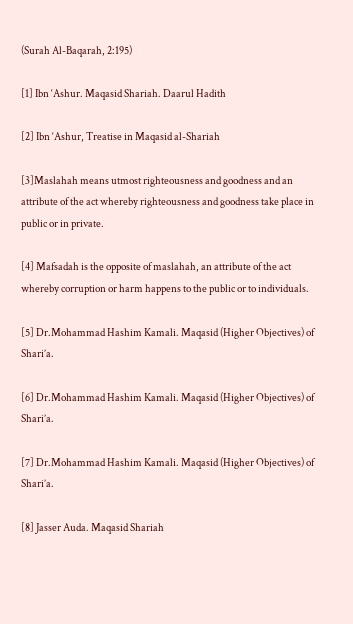(Surah Al-Baqarah, 2:195)

[1] Ibn ‘Ashur. Maqasid Shariah. Daarul Hadith

[2] Ibn ‘Ashur, Treatise in Maqasid al-Shariah

[3]Maslahah means utmost righteousness and goodness and an attribute of the act whereby righteousness and goodness take place in public or in private.

[4] Mafsadah is the opposite of maslahah, an attribute of the act whereby corruption or harm happens to the public or to individuals.

[5] Dr.Mohammad Hashim Kamali. Maqasid (Higher Objectives) of Shari’a.

[6] Dr.Mohammad Hashim Kamali. Maqasid (Higher Objectives) of Shari’a.

[7] Dr.Mohammad Hashim Kamali. Maqasid (Higher Objectives) of Shari’a.

[8] Jasser Auda. Maqasid Shariah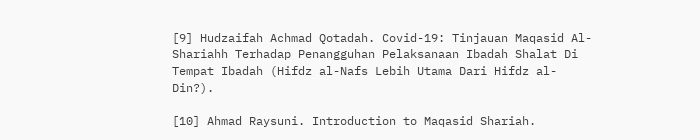[9] Hudzaifah Achmad Qotadah. Covid-19: Tinjauan Maqasid Al-Shariahh Terhadap Penangguhan Pelaksanaan Ibadah Shalat Di Tempat Ibadah (Hifdz al-Nafs Lebih Utama Dari Hifdz al-Din?).

[10] Ahmad Raysuni. Introduction to Maqasid Shariah.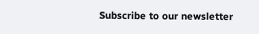Subscribe to our newsletter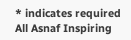* indicates required
All Asnaf Inspiring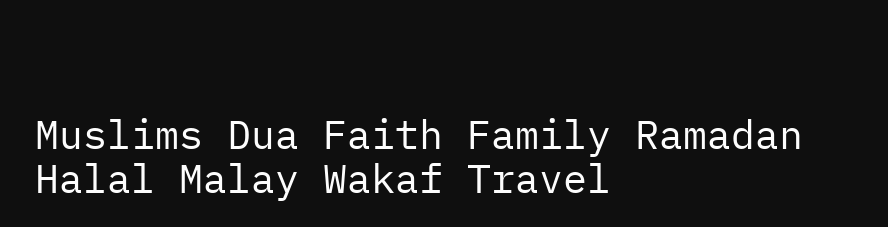Muslims Dua Faith Family Ramadan Halal Malay Wakaf Travel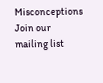Misconceptions
Join our mailing list